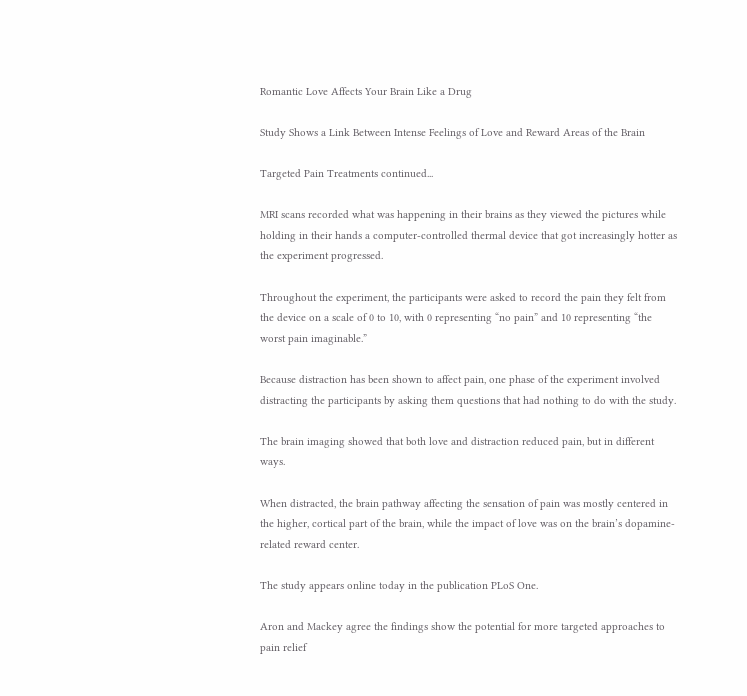Romantic Love Affects Your Brain Like a Drug

Study Shows a Link Between Intense Feelings of Love and Reward Areas of the Brain

Targeted Pain Treatments continued...

MRI scans recorded what was happening in their brains as they viewed the pictures while holding in their hands a computer-controlled thermal device that got increasingly hotter as the experiment progressed.

Throughout the experiment, the participants were asked to record the pain they felt from the device on a scale of 0 to 10, with 0 representing “no pain” and 10 representing “the worst pain imaginable.”

Because distraction has been shown to affect pain, one phase of the experiment involved distracting the participants by asking them questions that had nothing to do with the study.

The brain imaging showed that both love and distraction reduced pain, but in different ways.

When distracted, the brain pathway affecting the sensation of pain was mostly centered in the higher, cortical part of the brain, while the impact of love was on the brain’s dopamine-related reward center.

The study appears online today in the publication PLoS One.

Aron and Mackey agree the findings show the potential for more targeted approaches to pain relief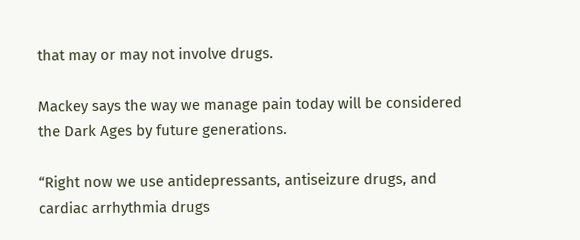that may or may not involve drugs.

Mackey says the way we manage pain today will be considered the Dark Ages by future generations.

“Right now we use antidepressants, antiseizure drugs, and cardiac arrhythmia drugs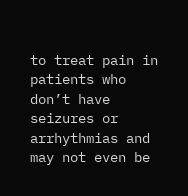to treat pain in patients who don’t have seizures or arrhythmias and may not even be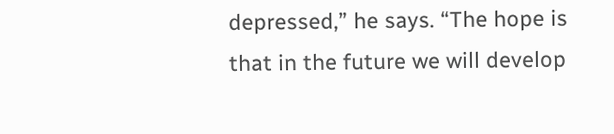depressed,” he says. “The hope is that in the future we will develop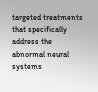targeted treatments that specifically address the abnormal neural systems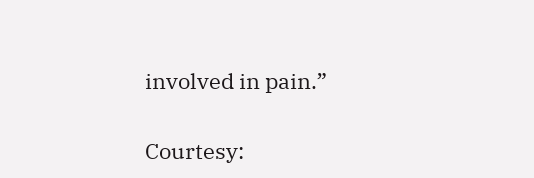involved in pain.”

Courtesy: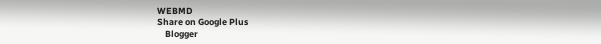WEBMD
Share on Google Plus
    Blogger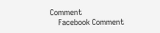Comment
    Facebook Comment